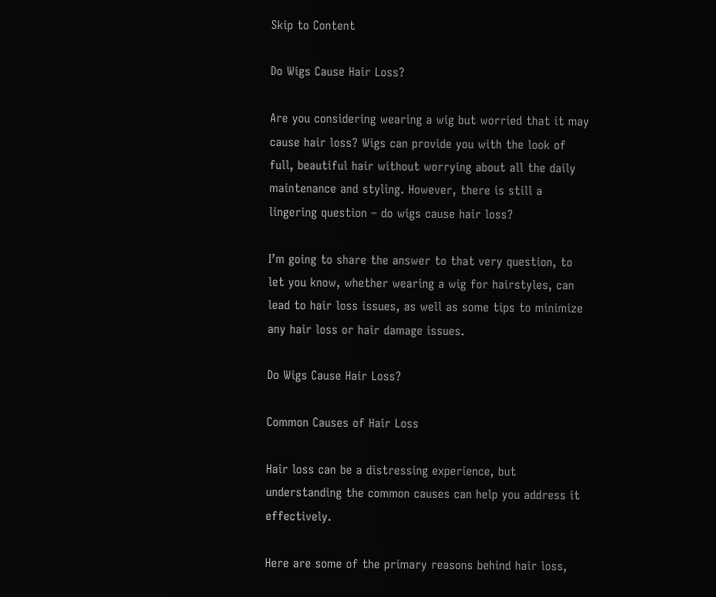Skip to Content

Do Wigs Cause Hair Loss?

Are you considering wearing a wig but worried that it may cause hair loss? Wigs can provide you with the look of full, beautiful hair without worrying about all the daily maintenance and styling. However, there is still a lingering question – do wigs cause hair loss?

I’m going to share the answer to that very question, to let you know, whether wearing a wig for hairstyles, can lead to hair loss issues, as well as some tips to minimize any hair loss or hair damage issues.

Do Wigs Cause Hair Loss?

Common Causes of Hair Loss

Hair loss can be a distressing experience, but understanding the common causes can help you address it effectively.

Here are some of the primary reasons behind hair loss,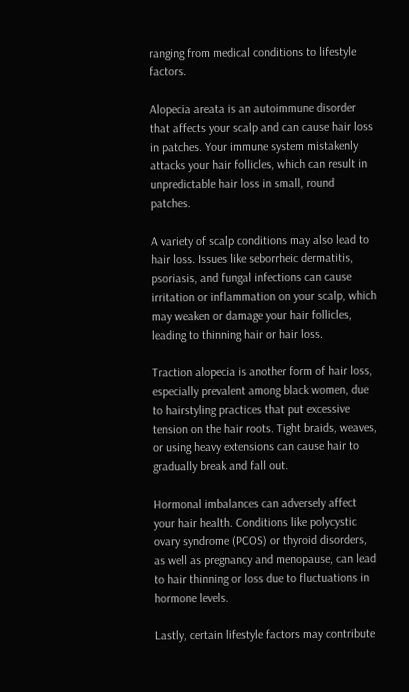ranging from medical conditions to lifestyle factors.

Alopecia areata is an autoimmune disorder that affects your scalp and can cause hair loss in patches. Your immune system mistakenly attacks your hair follicles, which can result in unpredictable hair loss in small, round patches.

A variety of scalp conditions may also lead to hair loss. Issues like seborrheic dermatitis, psoriasis, and fungal infections can cause irritation or inflammation on your scalp, which may weaken or damage your hair follicles, leading to thinning hair or hair loss.

Traction alopecia is another form of hair loss, especially prevalent among black women, due to hairstyling practices that put excessive tension on the hair roots. Tight braids, weaves, or using heavy extensions can cause hair to gradually break and fall out.

Hormonal imbalances can adversely affect your hair health. Conditions like polycystic ovary syndrome (PCOS) or thyroid disorders, as well as pregnancy and menopause, can lead to hair thinning or loss due to fluctuations in hormone levels.

Lastly, certain lifestyle factors may contribute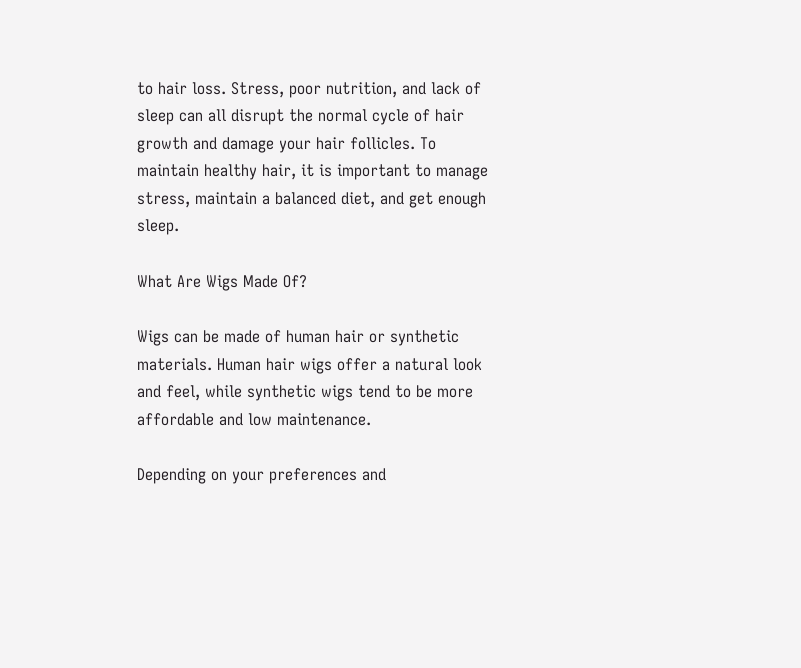to hair loss. Stress, poor nutrition, and lack of sleep can all disrupt the normal cycle of hair growth and damage your hair follicles. To maintain healthy hair, it is important to manage stress, maintain a balanced diet, and get enough sleep.

What Are Wigs Made Of?

Wigs can be made of human hair or synthetic materials. Human hair wigs offer a natural look and feel, while synthetic wigs tend to be more affordable and low maintenance.

Depending on your preferences and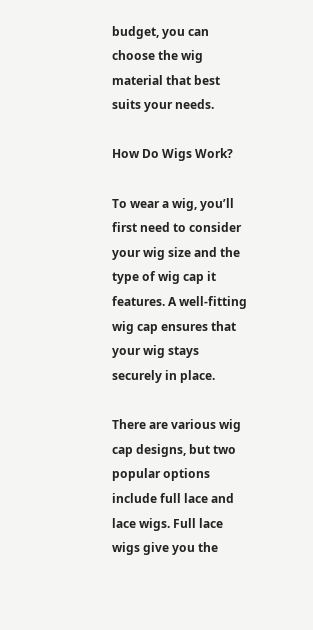budget, you can choose the wig material that best suits your needs.

How Do Wigs Work?

To wear a wig, you’ll first need to consider your wig size and the type of wig cap it features. A well-fitting wig cap ensures that your wig stays securely in place.

There are various wig cap designs, but two popular options include full lace and lace wigs. Full lace wigs give you the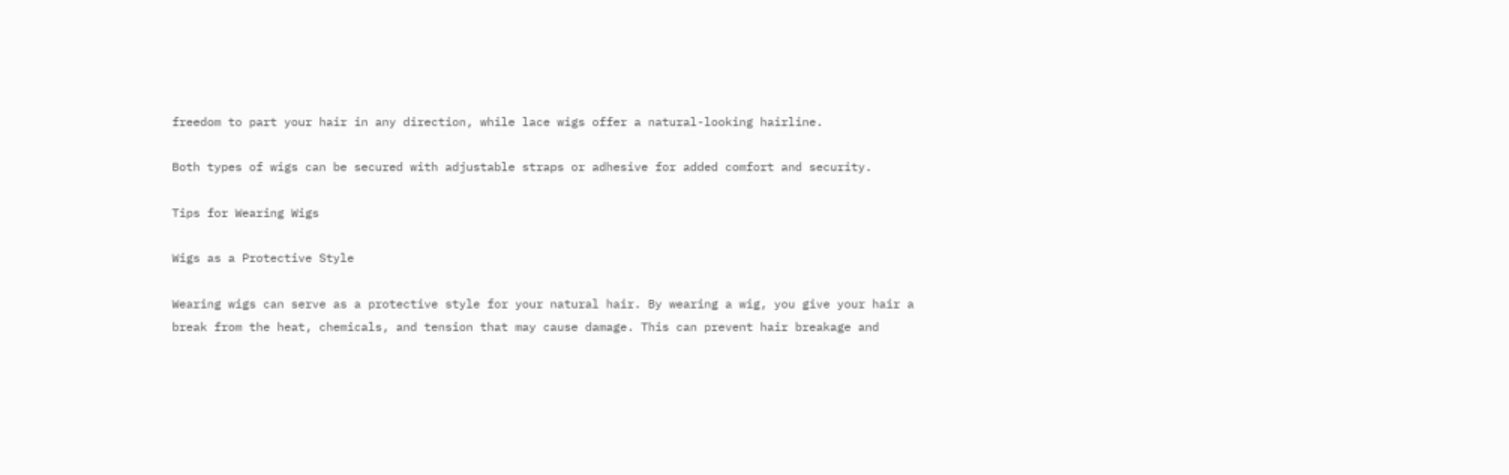freedom to part your hair in any direction, while lace wigs offer a natural-looking hairline.

Both types of wigs can be secured with adjustable straps or adhesive for added comfort and security.

Tips for Wearing Wigs

Wigs as a Protective Style

Wearing wigs can serve as a protective style for your natural hair. By wearing a wig, you give your hair a break from the heat, chemicals, and tension that may cause damage. This can prevent hair breakage and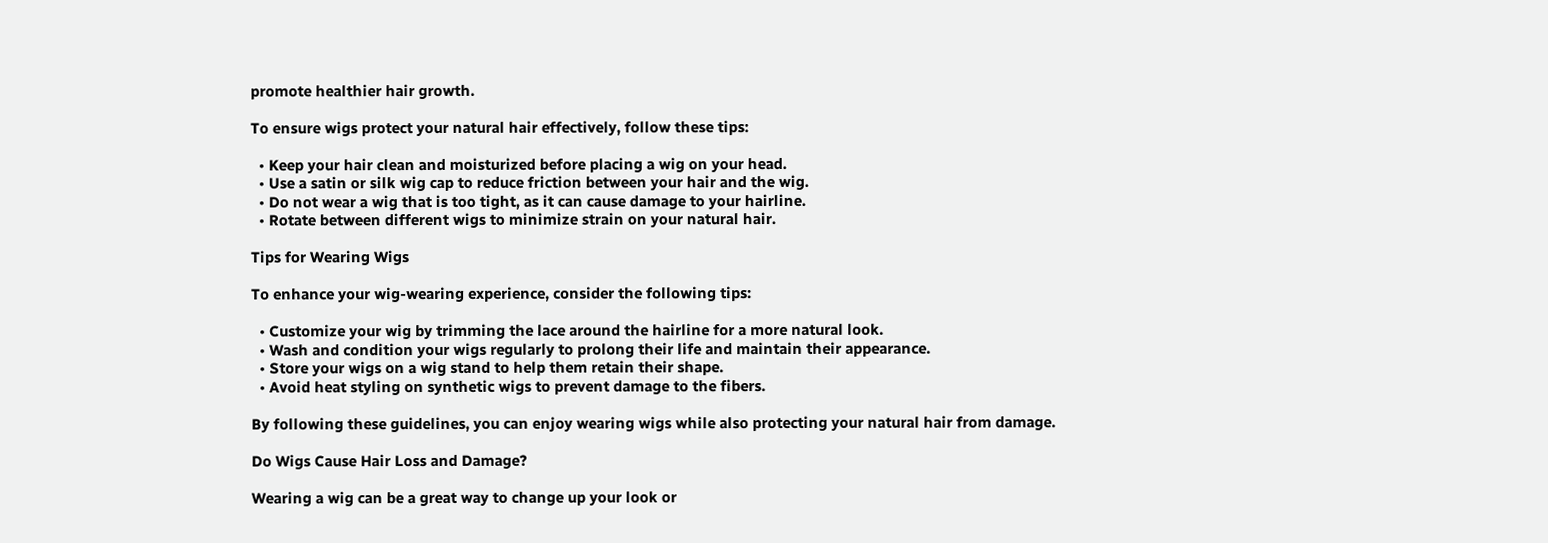promote healthier hair growth.

To ensure wigs protect your natural hair effectively, follow these tips:

  • Keep your hair clean and moisturized before placing a wig on your head.
  • Use a satin or silk wig cap to reduce friction between your hair and the wig.
  • Do not wear a wig that is too tight, as it can cause damage to your hairline.
  • Rotate between different wigs to minimize strain on your natural hair.

Tips for Wearing Wigs

To enhance your wig-wearing experience, consider the following tips:

  • Customize your wig by trimming the lace around the hairline for a more natural look.
  • Wash and condition your wigs regularly to prolong their life and maintain their appearance.
  • Store your wigs on a wig stand to help them retain their shape.
  • Avoid heat styling on synthetic wigs to prevent damage to the fibers.

By following these guidelines, you can enjoy wearing wigs while also protecting your natural hair from damage.

Do Wigs Cause Hair Loss and Damage?

Wearing a wig can be a great way to change up your look or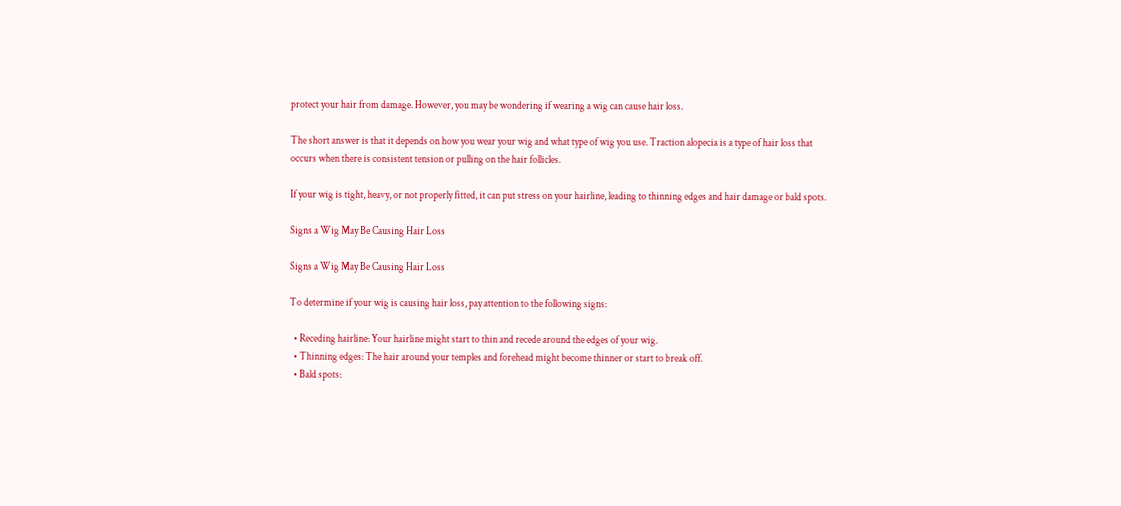protect your hair from damage. However, you may be wondering if wearing a wig can cause hair loss.

The short answer is that it depends on how you wear your wig and what type of wig you use. Traction alopecia is a type of hair loss that occurs when there is consistent tension or pulling on the hair follicles.

If your wig is tight, heavy, or not properly fitted, it can put stress on your hairline, leading to thinning edges and hair damage or bald spots.

Signs a Wig May Be Causing Hair Loss

Signs a Wig May Be Causing Hair Loss

To determine if your wig is causing hair loss, pay attention to the following signs:

  • Receding hairline: Your hairline might start to thin and recede around the edges of your wig.
  • Thinning edges: The hair around your temples and forehead might become thinner or start to break off.
  • Bald spots: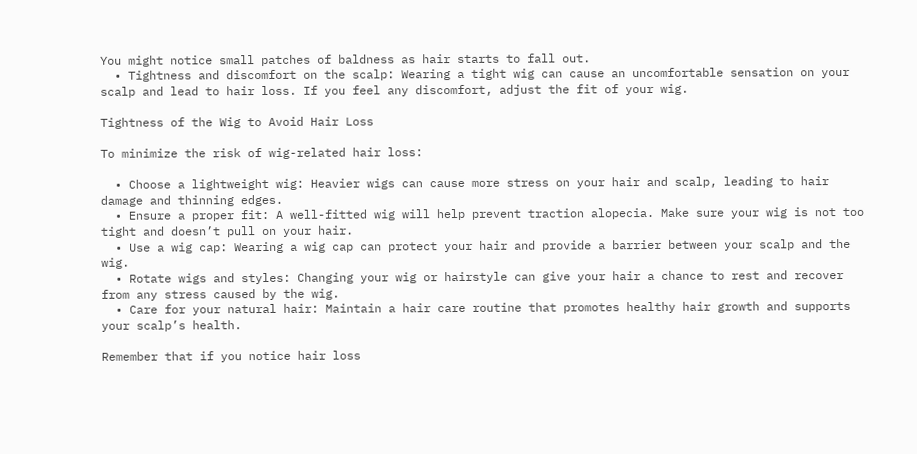You might notice small patches of baldness as hair starts to fall out.
  • Tightness and discomfort on the scalp: Wearing a tight wig can cause an uncomfortable sensation on your scalp and lead to hair loss. If you feel any discomfort, adjust the fit of your wig.

Tightness of the Wig to Avoid Hair Loss

To minimize the risk of wig-related hair loss:

  • Choose a lightweight wig: Heavier wigs can cause more stress on your hair and scalp, leading to hair damage and thinning edges.
  • Ensure a proper fit: A well-fitted wig will help prevent traction alopecia. Make sure your wig is not too tight and doesn’t pull on your hair.
  • Use a wig cap: Wearing a wig cap can protect your hair and provide a barrier between your scalp and the wig.
  • Rotate wigs and styles: Changing your wig or hairstyle can give your hair a chance to rest and recover from any stress caused by the wig.
  • Care for your natural hair: Maintain a hair care routine that promotes healthy hair growth and supports your scalp’s health.

Remember that if you notice hair loss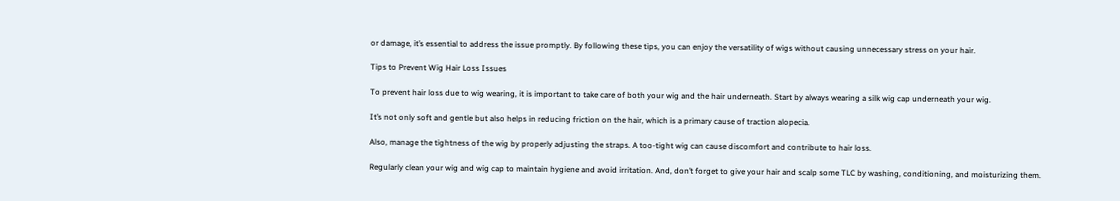or damage, it’s essential to address the issue promptly. By following these tips, you can enjoy the versatility of wigs without causing unnecessary stress on your hair.

Tips to Prevent Wig Hair Loss Issues

To prevent hair loss due to wig wearing, it is important to take care of both your wig and the hair underneath. Start by always wearing a silk wig cap underneath your wig.

It’s not only soft and gentle but also helps in reducing friction on the hair, which is a primary cause of traction alopecia.

Also, manage the tightness of the wig by properly adjusting the straps. A too-tight wig can cause discomfort and contribute to hair loss.

Regularly clean your wig and wig cap to maintain hygiene and avoid irritation. And, don’t forget to give your hair and scalp some TLC by washing, conditioning, and moisturizing them.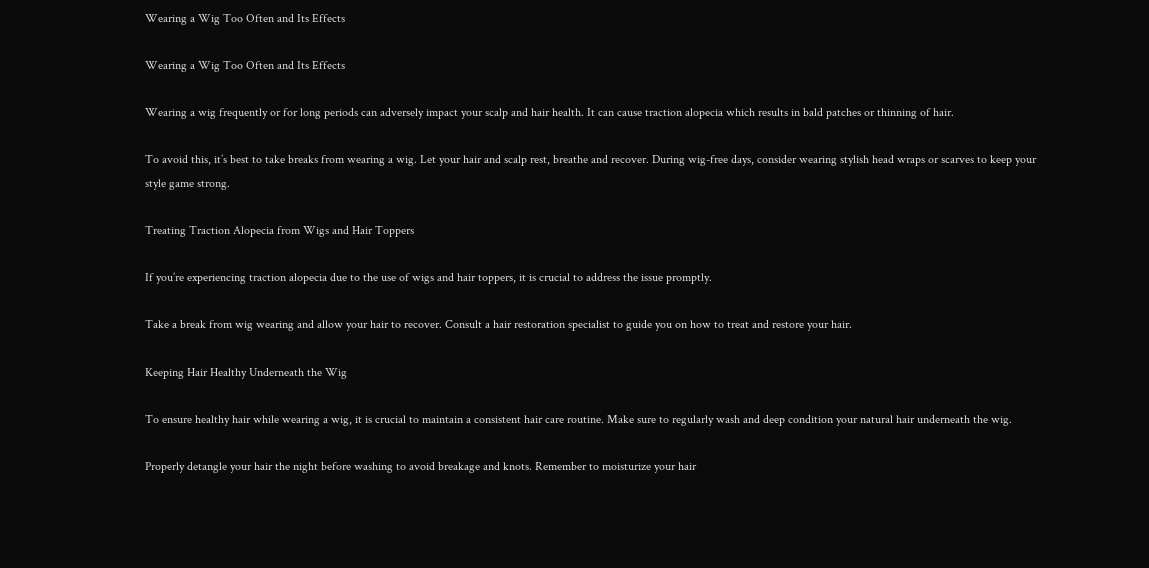Wearing a Wig Too Often and Its Effects

Wearing a Wig Too Often and Its Effects

Wearing a wig frequently or for long periods can adversely impact your scalp and hair health. It can cause traction alopecia which results in bald patches or thinning of hair.

To avoid this, it’s best to take breaks from wearing a wig. Let your hair and scalp rest, breathe and recover. During wig-free days, consider wearing stylish head wraps or scarves to keep your style game strong.

Treating Traction Alopecia from Wigs and Hair Toppers

If you’re experiencing traction alopecia due to the use of wigs and hair toppers, it is crucial to address the issue promptly.

Take a break from wig wearing and allow your hair to recover. Consult a hair restoration specialist to guide you on how to treat and restore your hair.

Keeping Hair Healthy Underneath the Wig

To ensure healthy hair while wearing a wig, it is crucial to maintain a consistent hair care routine. Make sure to regularly wash and deep condition your natural hair underneath the wig.

Properly detangle your hair the night before washing to avoid breakage and knots. Remember to moisturize your hair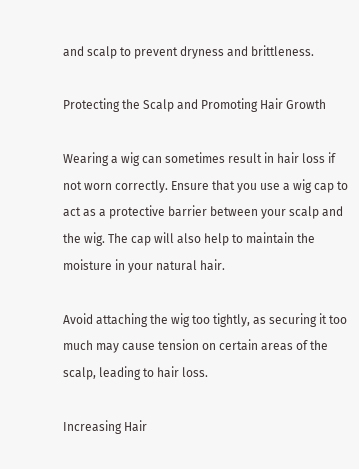and scalp to prevent dryness and brittleness.

Protecting the Scalp and Promoting Hair Growth

Wearing a wig can sometimes result in hair loss if not worn correctly. Ensure that you use a wig cap to act as a protective barrier between your scalp and the wig. The cap will also help to maintain the moisture in your natural hair.

Avoid attaching the wig too tightly, as securing it too much may cause tension on certain areas of the scalp, leading to hair loss.

Increasing Hair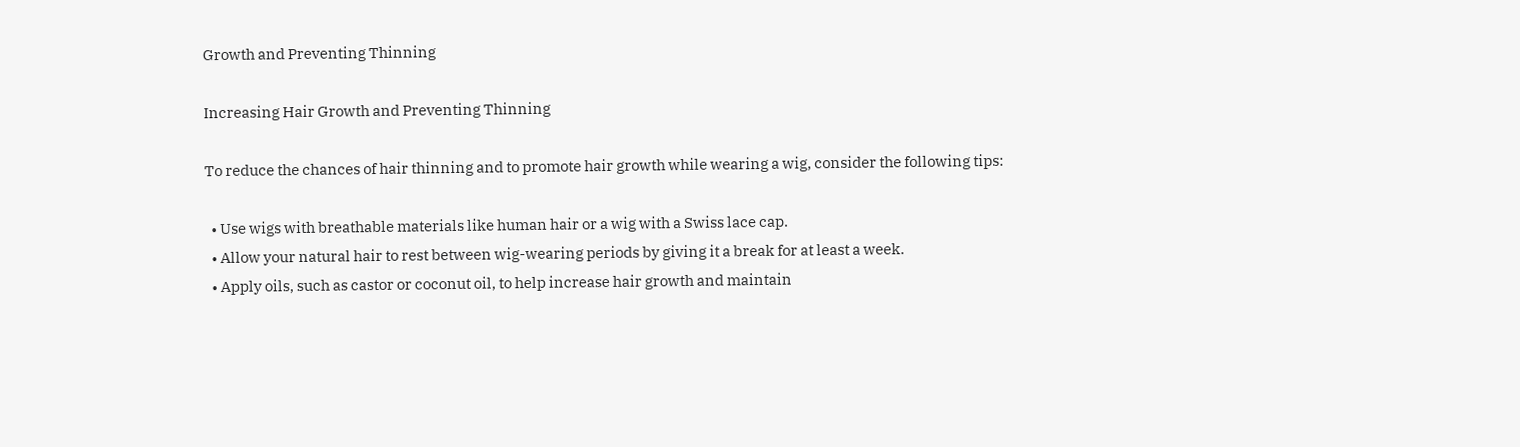Growth and Preventing Thinning

Increasing Hair Growth and Preventing Thinning

To reduce the chances of hair thinning and to promote hair growth while wearing a wig, consider the following tips:

  • Use wigs with breathable materials like human hair or a wig with a Swiss lace cap.
  • Allow your natural hair to rest between wig-wearing periods by giving it a break for at least a week.
  • Apply oils, such as castor or coconut oil, to help increase hair growth and maintain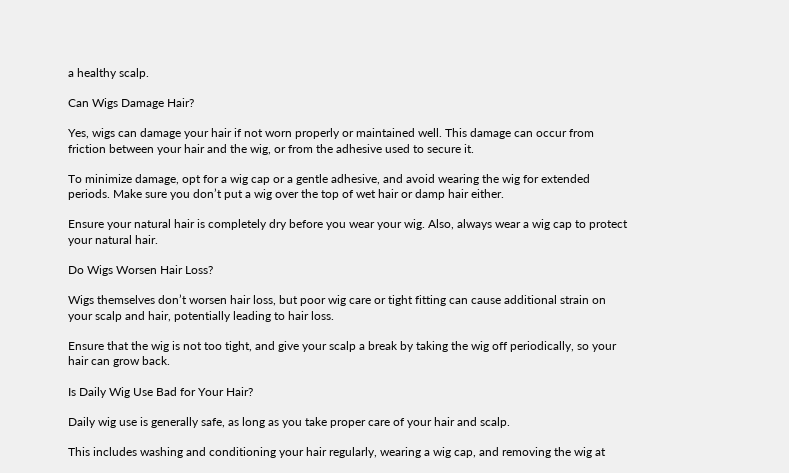a healthy scalp.

Can Wigs Damage Hair?

Yes, wigs can damage your hair if not worn properly or maintained well. This damage can occur from friction between your hair and the wig, or from the adhesive used to secure it.

To minimize damage, opt for a wig cap or a gentle adhesive, and avoid wearing the wig for extended periods. Make sure you don’t put a wig over the top of wet hair or damp hair either.

Ensure your natural hair is completely dry before you wear your wig. Also, always wear a wig cap to protect your natural hair.

Do Wigs Worsen Hair Loss?

Wigs themselves don’t worsen hair loss, but poor wig care or tight fitting can cause additional strain on your scalp and hair, potentially leading to hair loss.

Ensure that the wig is not too tight, and give your scalp a break by taking the wig off periodically, so your hair can grow back.

Is Daily Wig Use Bad for Your Hair?

Daily wig use is generally safe, as long as you take proper care of your hair and scalp.

This includes washing and conditioning your hair regularly, wearing a wig cap, and removing the wig at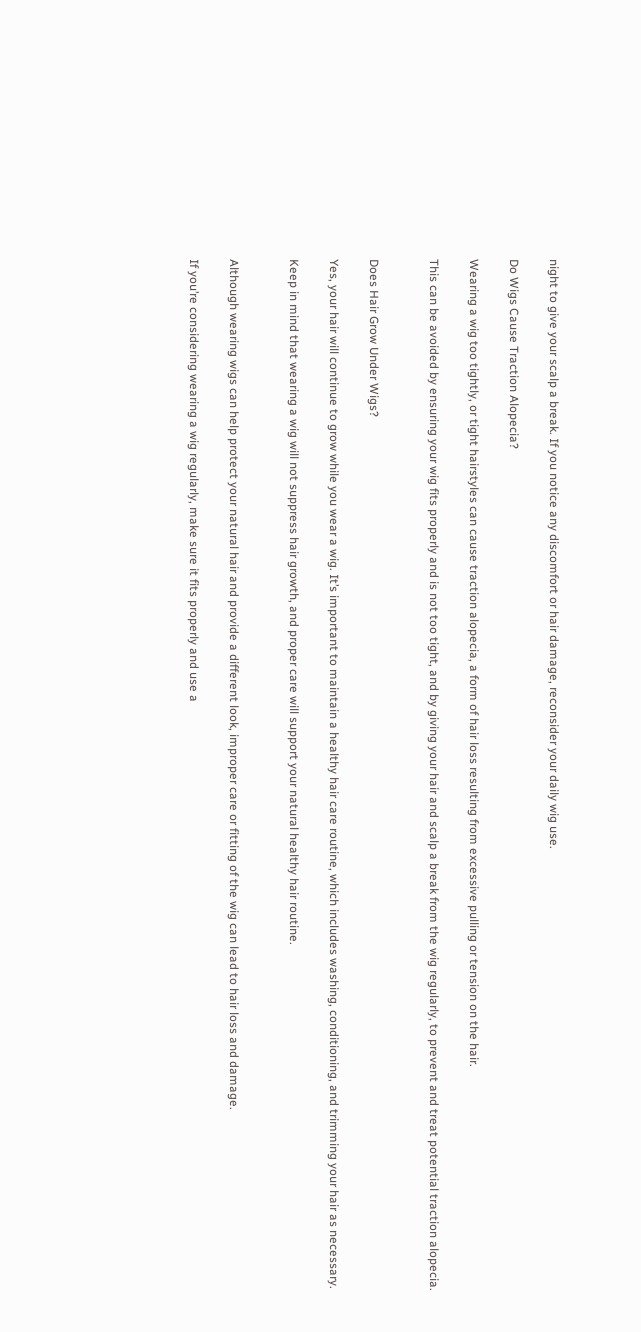night to give your scalp a break. If you notice any discomfort or hair damage, reconsider your daily wig use.

Do Wigs Cause Traction Alopecia?

Wearing a wig too tightly, or tight hairstyles can cause traction alopecia, a form of hair loss resulting from excessive pulling or tension on the hair.

This can be avoided by ensuring your wig fits properly and is not too tight, and by giving your hair and scalp a break from the wig regularly, to prevent and treat potential traction alopecia.


Does Hair Grow Under Wigs?

Yes, your hair will continue to grow while you wear a wig. It’s important to maintain a healthy hair care routine, which includes washing, conditioning, and trimming your hair as necessary.

Keep in mind that wearing a wig will not suppress hair growth, and proper care will support your natural healthy hair routine.


Although wearing wigs can help protect your natural hair and provide a different look, improper care or fitting of the wig can lead to hair loss and damage.

If you’re considering wearing a wig regularly, make sure it fits properly and use a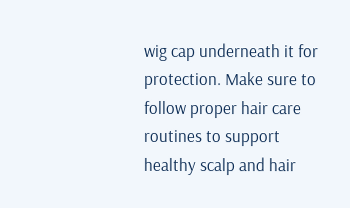wig cap underneath it for protection. Make sure to follow proper hair care routines to support healthy scalp and hair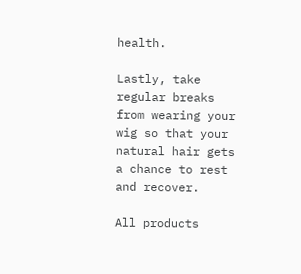health.

Lastly, take regular breaks from wearing your wig so that your natural hair gets a chance to rest and recover.

All products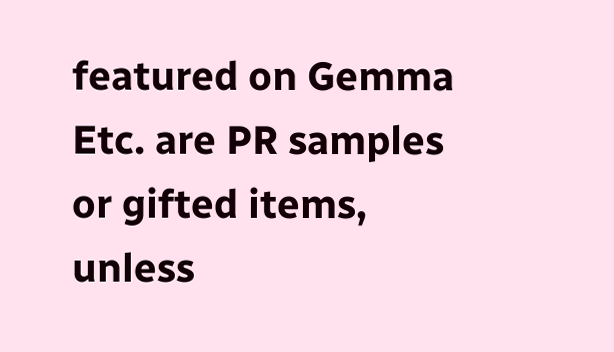featured on Gemma Etc. are PR samples or gifted items, unless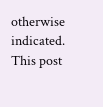otherwise indicated. This post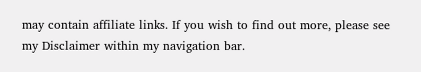may contain affiliate links. If you wish to find out more, please see my Disclaimer within my navigation bar.